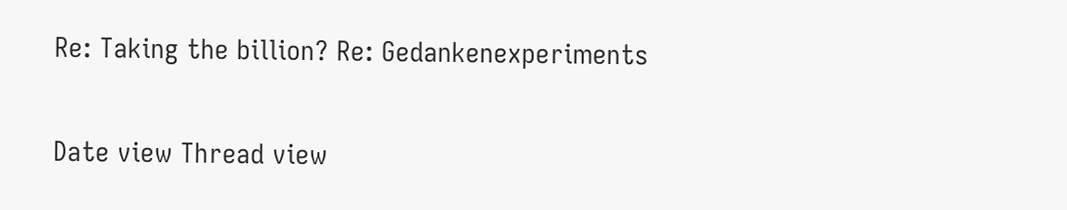Re: Taking the billion? Re: Gedankenexperiments

Date view Thread view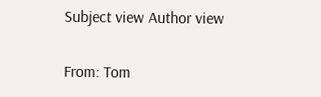Subject view Author view

From: Tom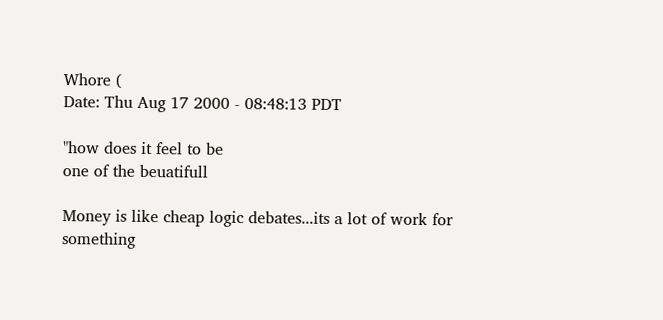Whore (
Date: Thu Aug 17 2000 - 08:48:13 PDT

"how does it feel to be
one of the beuatifull

Money is like cheap logic debates...its a lot of work for something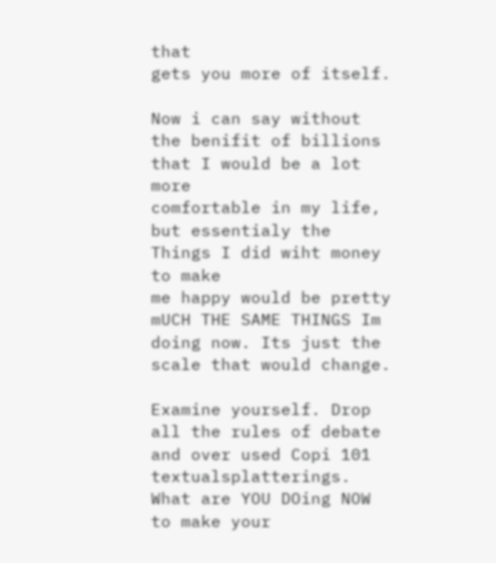that
gets you more of itself.

Now i can say without the benifit of billions that I would be a lot more
comfortable in my life, but essentialy the Things I did wiht money to make
me happy would be pretty mUCH THE SAME THINGS Im doing now. Its just the
scale that would change.

Examine yourself. Drop all the rules of debate and over used Copi 101
textualsplatterings. What are YOU DOing NOW to make your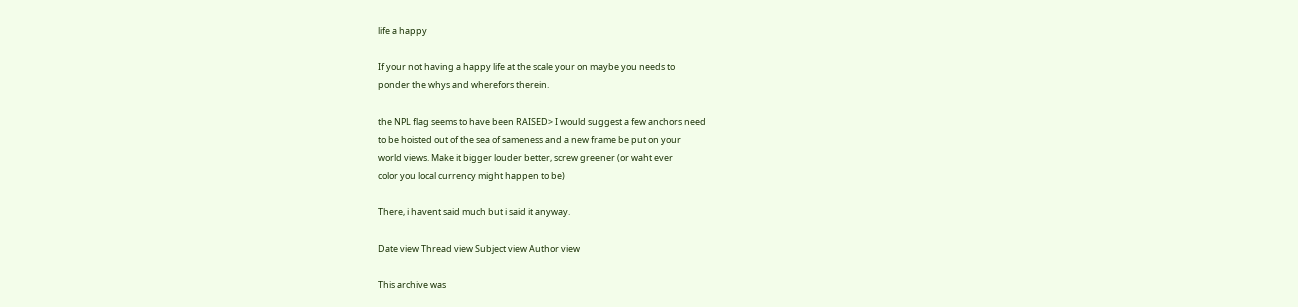life a happy

If your not having a happy life at the scale your on maybe you needs to
ponder the whys and wherefors therein.

the NPL flag seems to have been RAISED> I would suggest a few anchors need
to be hoisted out of the sea of sameness and a new frame be put on your
world views. Make it bigger louder better, screw greener (or waht ever
color you local currency might happen to be)

There, i havent said much but i said it anyway.

Date view Thread view Subject view Author view

This archive was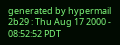generated by hypermail 2b29 : Thu Aug 17 2000 - 08:52:52 PDT